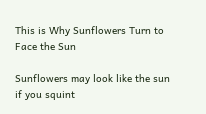This is Why Sunflowers Turn to Face the Sun

Sunflowers may look like the sun if you squint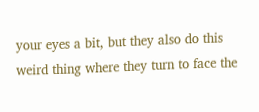your eyes a bit, but they also do this weird thing where they turn to face the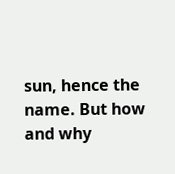sun, hence the name. But how and why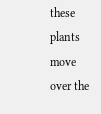these plants move over the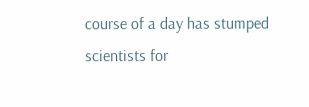course of a day has stumped scientists for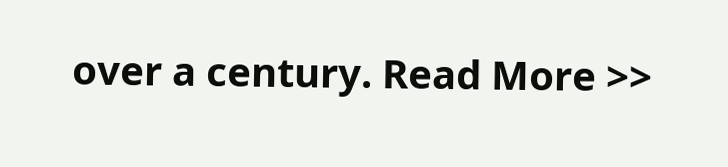over a century. Read More >>